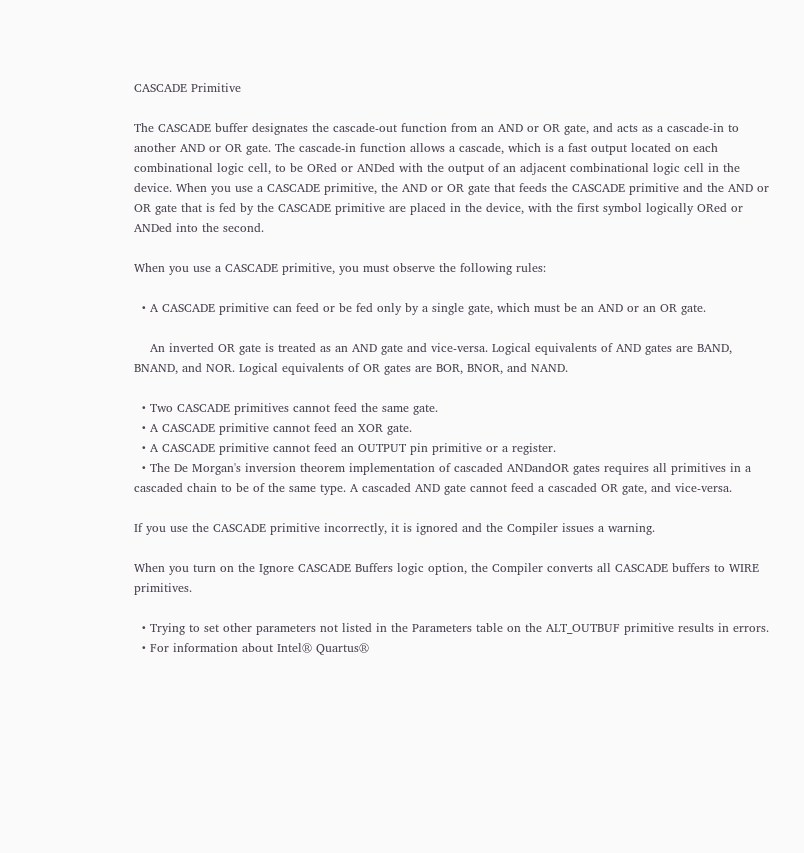CASCADE Primitive

The CASCADE buffer designates the cascade-out function from an AND or OR gate, and acts as a cascade-in to another AND or OR gate. The cascade-in function allows a cascade, which is a fast output located on each combinational logic cell, to be ORed or ANDed with the output of an adjacent combinational logic cell in the device. When you use a CASCADE primitive, the AND or OR gate that feeds the CASCADE primitive and the AND or OR gate that is fed by the CASCADE primitive are placed in the device, with the first symbol logically ORed or ANDed into the second.

When you use a CASCADE primitive, you must observe the following rules:

  • A CASCADE primitive can feed or be fed only by a single gate, which must be an AND or an OR gate.

    An inverted OR gate is treated as an AND gate and vice-versa. Logical equivalents of AND gates are BAND, BNAND, and NOR. Logical equivalents of OR gates are BOR, BNOR, and NAND.

  • Two CASCADE primitives cannot feed the same gate.
  • A CASCADE primitive cannot feed an XOR gate.
  • A CASCADE primitive cannot feed an OUTPUT pin primitive or a register.
  • The De Morgan's inversion theorem implementation of cascaded ANDandOR gates requires all primitives in a cascaded chain to be of the same type. A cascaded AND gate cannot feed a cascaded OR gate, and vice-versa.

If you use the CASCADE primitive incorrectly, it is ignored and the Compiler issues a warning.

When you turn on the Ignore CASCADE Buffers logic option, the Compiler converts all CASCADE buffers to WIRE primitives.

  • Trying to set other parameters not listed in the Parameters table on the ALT_OUTBUF primitive results in errors.
  • For information about Intel® Quartus®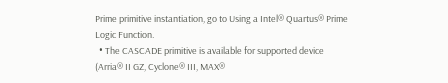Prime primitive instantiation, go to Using a Intel® Quartus® Prime Logic Function.
  • The CASCADE primitive is available for supported device (Arria® II GZ, Cyclone® III, MAX®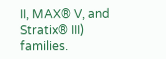II, MAX® V, and Stratix® III) families.